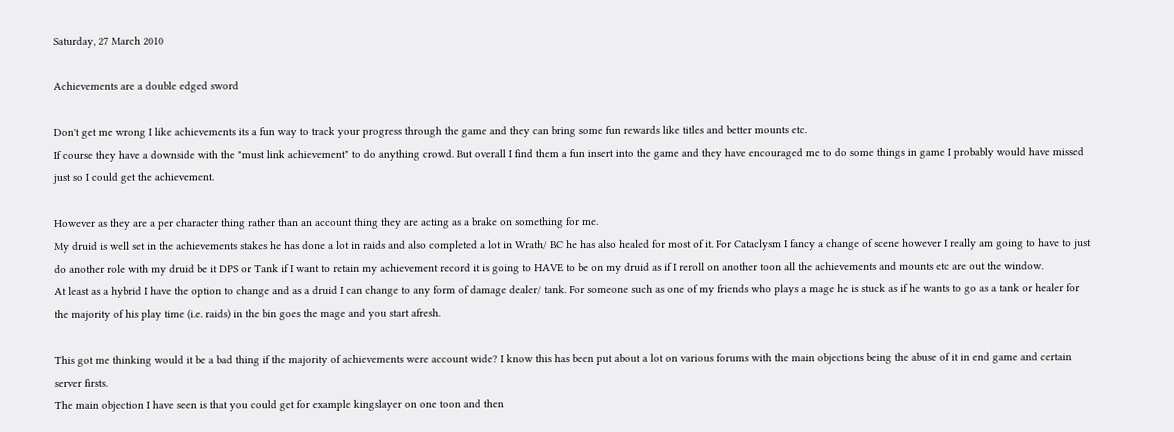Saturday, 27 March 2010

Achievements are a double edged sword

Don't get me wrong I like achievements its a fun way to track your progress through the game and they can bring some fun rewards like titles and better mounts etc.
If course they have a downside with the "must link achievement" to do anything crowd. But overall I find them a fun insert into the game and they have encouraged me to do some things in game I probably would have missed just so I could get the achievement.

However as they are a per character thing rather than an account thing they are acting as a brake on something for me.
My druid is well set in the achievements stakes he has done a lot in raids and also completed a lot in Wrath/ BC he has also healed for most of it. For Cataclysm I fancy a change of scene however I really am going to have to just do another role with my druid be it DPS or Tank if I want to retain my achievement record it is going to HAVE to be on my druid as if I reroll on another toon all the achievements and mounts etc are out the window.
At least as a hybrid I have the option to change and as a druid I can change to any form of damage dealer/ tank. For someone such as one of my friends who plays a mage he is stuck as if he wants to go as a tank or healer for the majority of his play time (i.e. raids) in the bin goes the mage and you start afresh.

This got me thinking would it be a bad thing if the majority of achievements were account wide? I know this has been put about a lot on various forums with the main objections being the abuse of it in end game and certain server firsts.
The main objection I have seen is that you could get for example kingslayer on one toon and then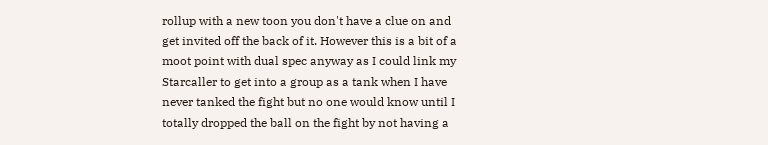rollup with a new toon you don't have a clue on and get invited off the back of it. However this is a bit of a moot point with dual spec anyway as I could link my Starcaller to get into a group as a tank when I have never tanked the fight but no one would know until I totally dropped the ball on the fight by not having a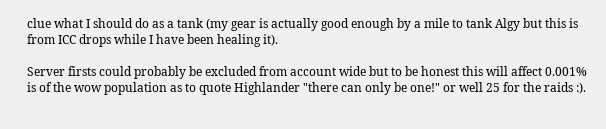clue what I should do as a tank (my gear is actually good enough by a mile to tank Algy but this is from ICC drops while I have been healing it).

Server firsts could probably be excluded from account wide but to be honest this will affect 0.001% is of the wow population as to quote Highlander "there can only be one!" or well 25 for the raids :).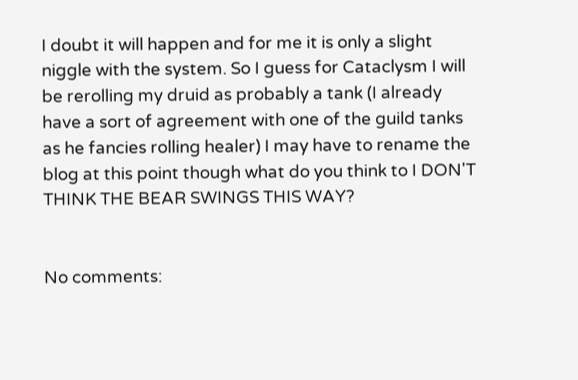I doubt it will happen and for me it is only a slight niggle with the system. So I guess for Cataclysm I will be rerolling my druid as probably a tank (I already have a sort of agreement with one of the guild tanks as he fancies rolling healer) I may have to rename the blog at this point though what do you think to I DON'T THINK THE BEAR SWINGS THIS WAY?


No comments: